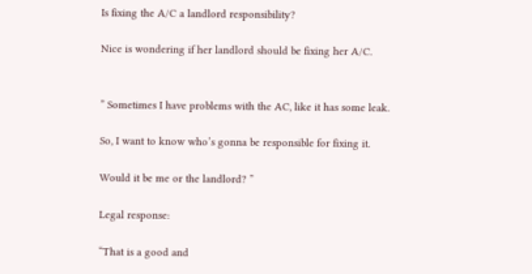Is fixing the A/C a landlord responsibility?

Nice is wondering if her landlord should be fixing her A/C.


” Sometimes I have problems with the AC, like it has some leak.

So, I want to know who’s gonna be responsible for fixing it.

Would it be me or the landlord? ”

Legal response:

“That is a good and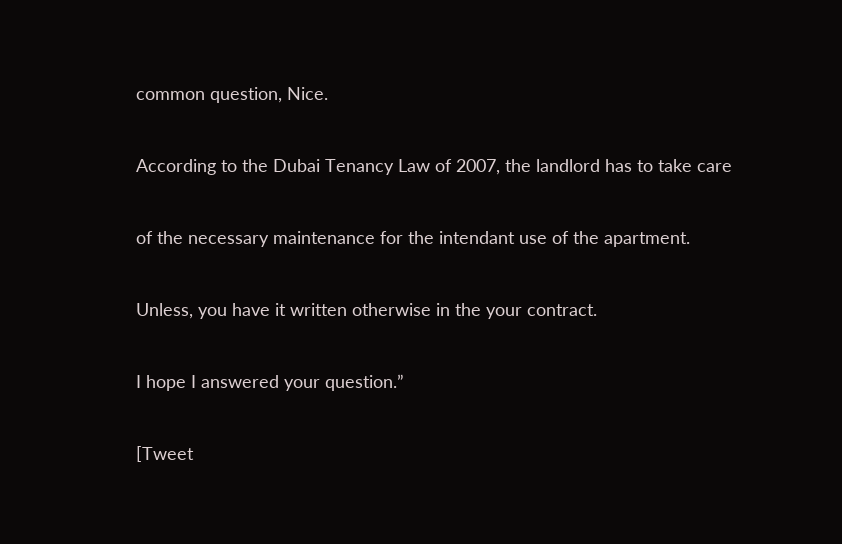common question, Nice.

According to the Dubai Tenancy Law of 2007, the landlord has to take care

of the necessary maintenance for the intendant use of the apartment.

Unless, you have it written otherwise in the your contract.

I hope I answered your question.”

[Tweet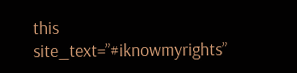this site_text=”#iknowmyrights”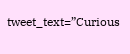tweet_text=”Curious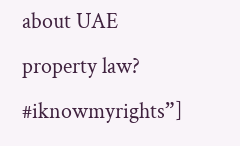about UAE property law? #iknowmyrights”]